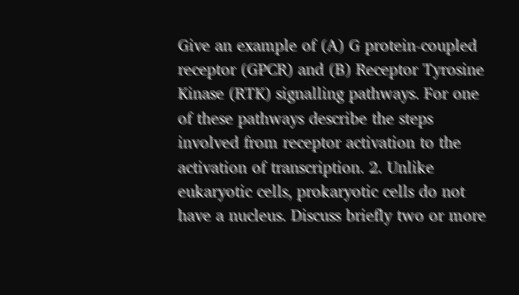Give an example of (A) G protein-coupled receptor (GPCR) and (B) Receptor Tyrosine Kinase (RTK) signalling pathways. For one of these pathways describe the steps involved from receptor activation to the activation of transcription. 2. Unlike eukaryotic cells, prokaryotic cells do not have a nucleus. Discuss briefly two or more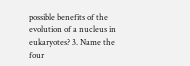possible benefits of the evolution of a nucleus in eukaryotes? 3. Name the four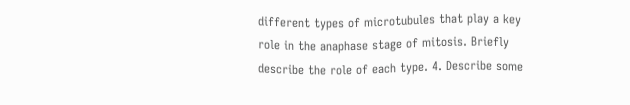different types of microtubules that play a key role in the anaphase stage of mitosis. Briefly describe the role of each type. 4. Describe some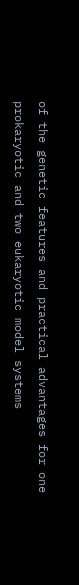of the genetic features and practical advantages for one prokaryotic and two eukaryotic model systems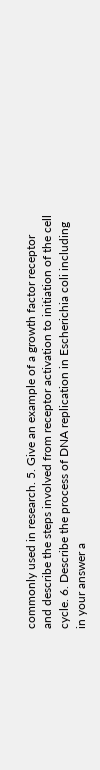commonly used in research. 5. Give an example of a growth factor receptor and describe the steps involved from receptor activation to initiation of the cell cycle. 6. Describe the process of DNA replication in Escherichia coli including in your answer a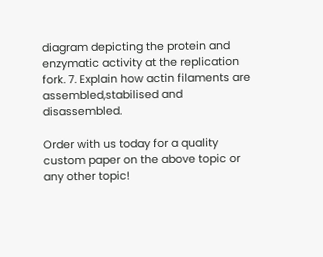diagram depicting the protein and enzymatic activity at the replication fork. 7. Explain how actin filaments are assembled,stabilised and disassembled.

Order with us today for a quality custom paper on the above topic or any other topic!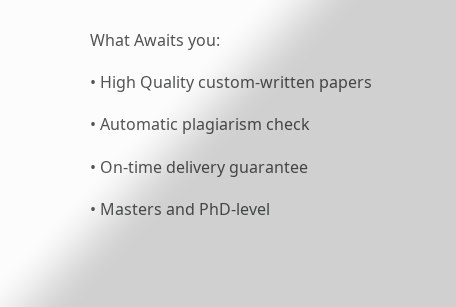What Awaits you:

• High Quality custom-written papers

• Automatic plagiarism check

• On-time delivery guarantee

• Masters and PhD-level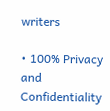writers

• 100% Privacy and Confidentiality